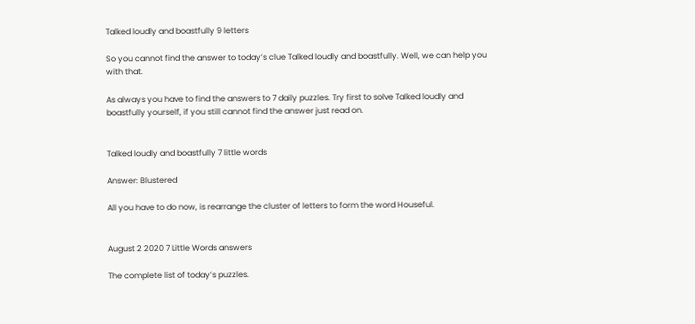Talked loudly and boastfully 9 letters

So you cannot find the answer to today’s clue Talked loudly and boastfully. Well, we can help you with that.

As always you have to find the answers to 7 daily puzzles. Try first to solve Talked loudly and boastfully yourself, if you still cannot find the answer just read on.


Talked loudly and boastfully 7 little words

Answer: Blustered

All you have to do now, is rearrange the cluster of letters to form the word Houseful.


August 2 2020 7 Little Words answers

The complete list of today’s puzzles.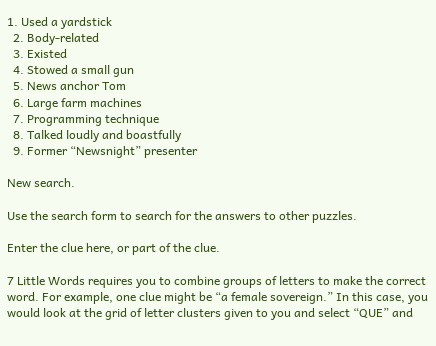1. Used a yardstick
  2. Body-related
  3. Existed
  4. Stowed a small gun
  5. News anchor Tom
  6. Large farm machines
  7. Programming technique
  8. Talked loudly and boastfully
  9. Former “Newsnight” presenter

New search.

Use the search form to search for the answers to other puzzles.

Enter the clue here, or part of the clue.

7 Little Words requires you to combine groups of letters to make the correct word. For example, one clue might be “a female sovereign.” In this case, you would look at the grid of letter clusters given to you and select “QUE” and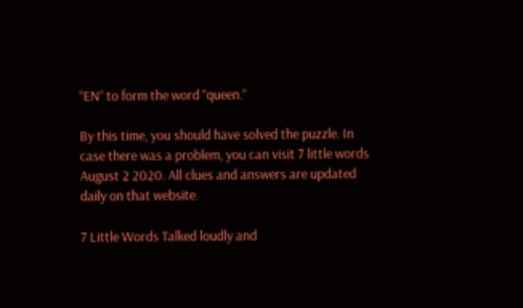“EN” to form the word “queen.”

By this time, you should have solved the puzzle. In case there was a problem, you can visit 7 little words August 2 2020. All clues and answers are updated daily on that website.

7 Little Words Talked loudly and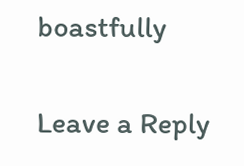boastfully

Leave a Reply